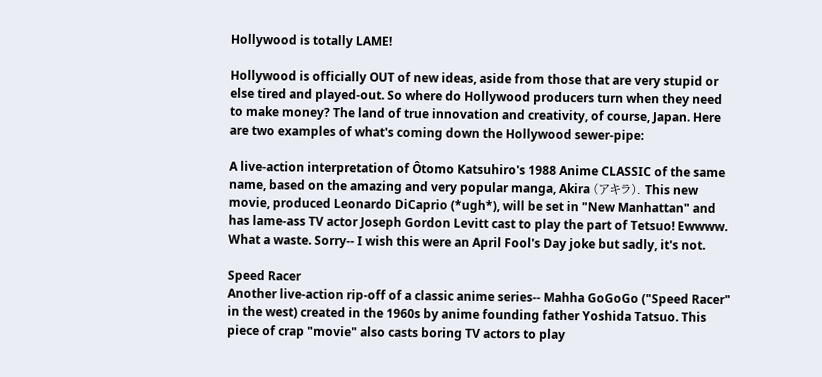Hollywood is totally LAME!

Hollywood is officially OUT of new ideas, aside from those that are very stupid or else tired and played-out. So where do Hollywood producers turn when they need to make money? The land of true innovation and creativity, of course, Japan. Here are two examples of what's coming down the Hollywood sewer-pipe:

A live-action interpretation of Ôtomo Katsuhiro's 1988 Anime CLASSIC of the same name, based on the amazing and very popular manga, Akira (アキラ). This new movie, produced Leonardo DiCaprio (*ugh*), will be set in "New Manhattan" and has lame-ass TV actor Joseph Gordon Levitt cast to play the part of Tetsuo! Ewwww. What a waste. Sorry-- I wish this were an April Fool's Day joke but sadly, it's not.

Speed Racer
Another live-action rip-off of a classic anime series-- Mahha GoGoGo ("Speed Racer" in the west) created in the 1960s by anime founding father Yoshida Tatsuo. This piece of crap "movie" also casts boring TV actors to play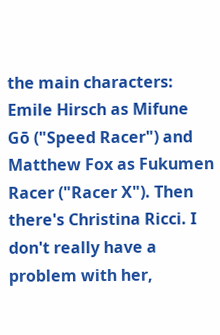the main characters: Emile Hirsch as Mifune Gō ("Speed Racer") and Matthew Fox as Fukumen Racer ("Racer X"). Then there's Christina Ricci. I don't really have a problem with her,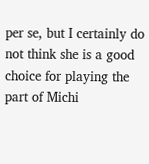per se, but I certainly do not think she is a good choice for playing the part of Michi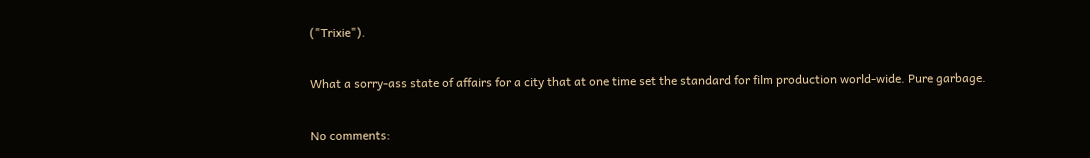("Trixie").

What a sorry-ass state of affairs for a city that at one time set the standard for film production world-wide. Pure garbage.

No comments: